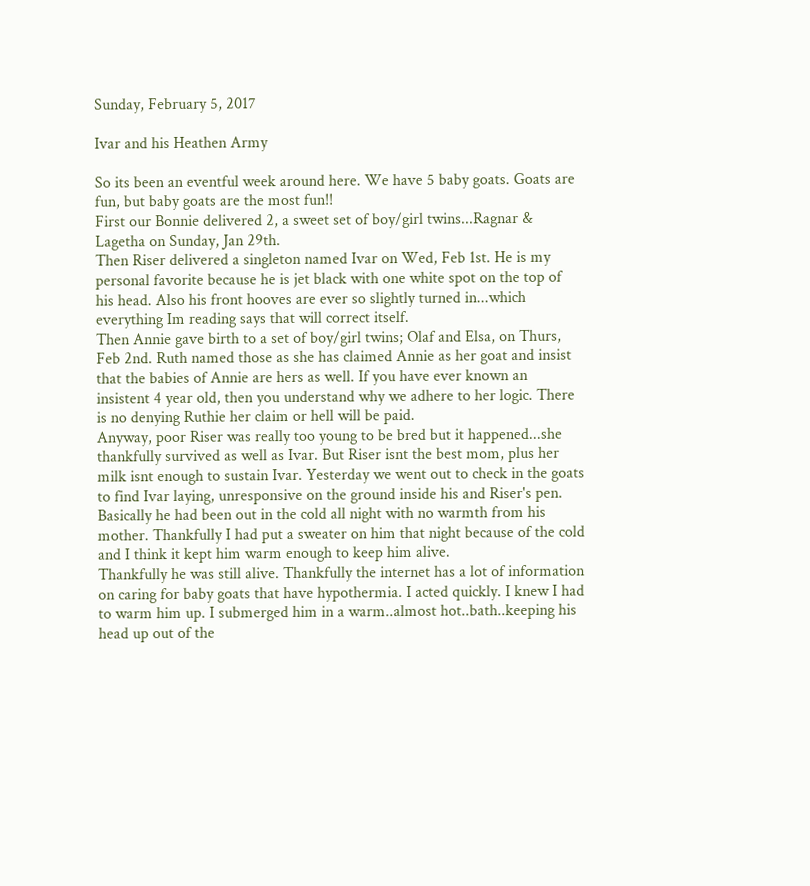Sunday, February 5, 2017

Ivar and his Heathen Army

So its been an eventful week around here. We have 5 baby goats. Goats are fun, but baby goats are the most fun!!
First our Bonnie delivered 2, a sweet set of boy/girl twins...Ragnar & Lagetha on Sunday, Jan 29th.
Then Riser delivered a singleton named Ivar on Wed, Feb 1st. He is my personal favorite because he is jet black with one white spot on the top of his head. Also his front hooves are ever so slightly turned in...which everything Im reading says that will correct itself.
Then Annie gave birth to a set of boy/girl twins; Olaf and Elsa, on Thurs, Feb 2nd. Ruth named those as she has claimed Annie as her goat and insist that the babies of Annie are hers as well. If you have ever known an insistent 4 year old, then you understand why we adhere to her logic. There is no denying Ruthie her claim or hell will be paid.
Anyway, poor Riser was really too young to be bred but it happened...she thankfully survived as well as Ivar. But Riser isnt the best mom, plus her milk isnt enough to sustain Ivar. Yesterday we went out to check in the goats to find Ivar laying, unresponsive on the ground inside his and Riser's pen.  Basically he had been out in the cold all night with no warmth from his mother. Thankfully I had put a sweater on him that night because of the cold and I think it kept him warm enough to keep him alive.
Thankfully he was still alive. Thankfully the internet has a lot of information on caring for baby goats that have hypothermia. I acted quickly. I knew I had to warm him up. I submerged him in a warm..almost hot..bath..keeping his head up out of the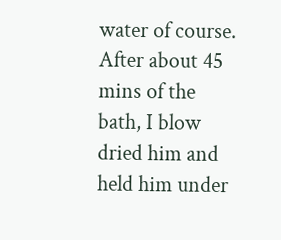water of course. After about 45 mins of the bath, I blow dried him and held him under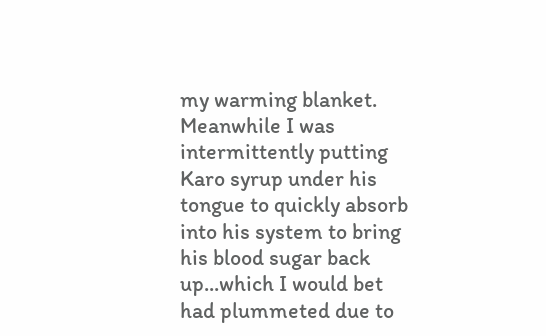my warming blanket. Meanwhile I was intermittently putting Karo syrup under his tongue to quickly absorb into his system to bring his blood sugar back up...which I would bet had plummeted due to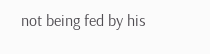not being fed by his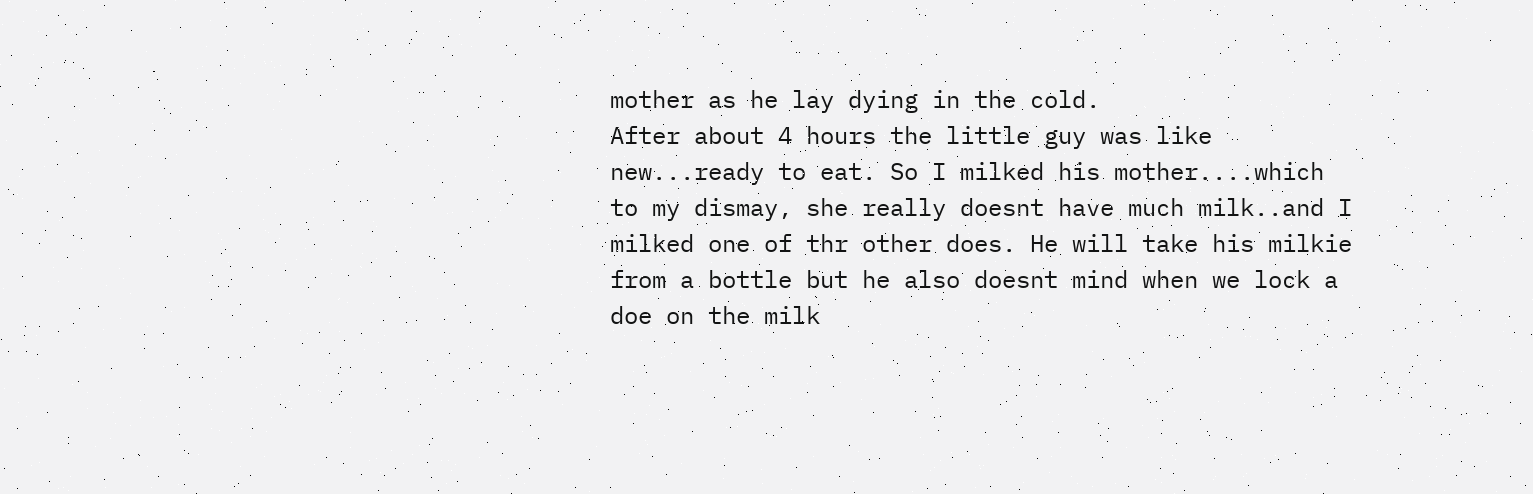mother as he lay dying in the cold.
After about 4 hours the little guy was like new...ready to eat. So I milked his mother....which to my dismay, she really doesnt have much milk..and I milked one of thr other does. He will take his milkie from a bottle but he also doesnt mind when we lock a doe on the milk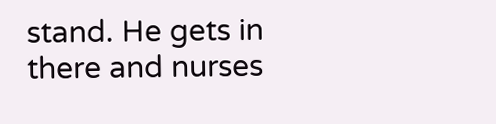stand. He gets in there and nurses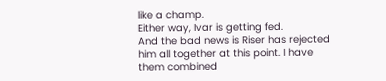like a champ.
Either way, Ivar is getting fed.
And the bad news is Riser has rejected him all together at this point. I have them combined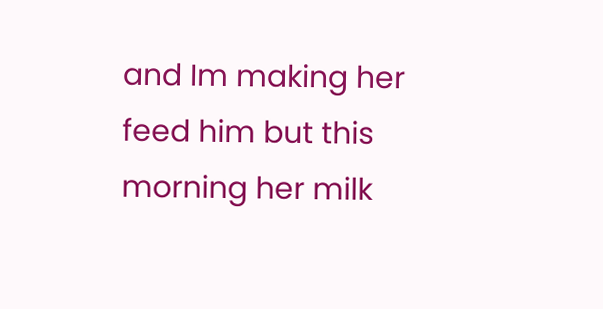and Im making her feed him but this morning her milk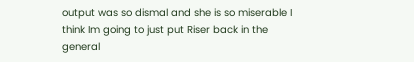output was so dismal and she is so miserable I think Im going to just put Riser back in the general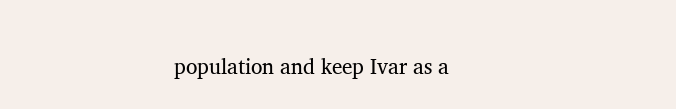population and keep Ivar as a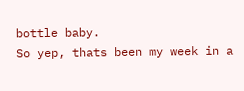bottle baby.
So yep, thats been my week in a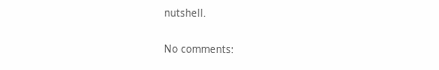nutshell.

No comments: